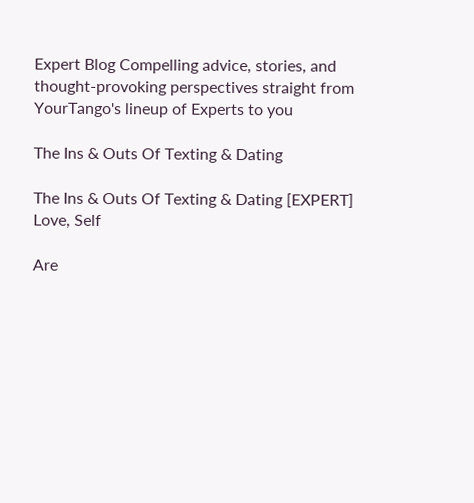Expert Blog Compelling advice, stories, and thought-provoking perspectives straight from YourTango's lineup of Experts to you

The Ins & Outs Of Texting & Dating

The Ins & Outs Of Texting & Dating [EXPERT]
Love, Self

Are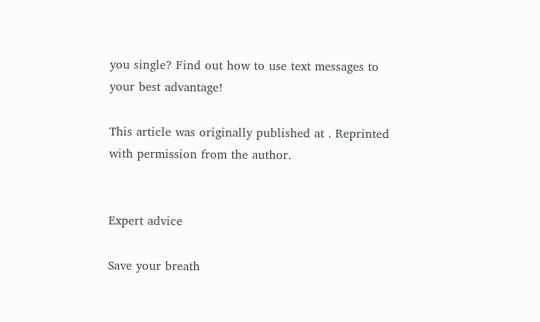you single? Find out how to use text messages to your best advantage!

This article was originally published at . Reprinted with permission from the author.


Expert advice

Save your breath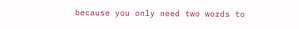because you only need two words to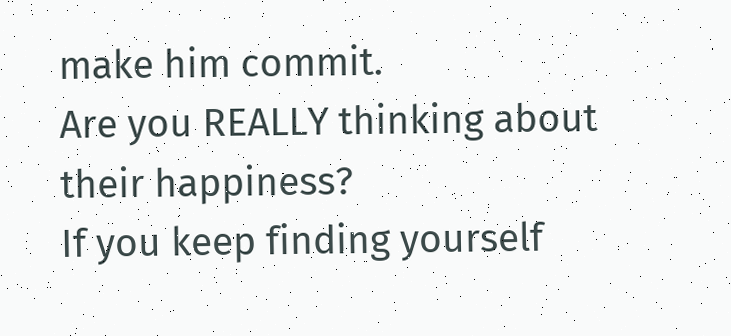make him commit.
Are you REALLY thinking about their happiness?
If you keep finding yourself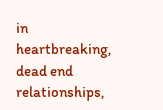in heartbreaking, dead end relationships,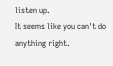listen up.
It seems like you can't do anything right.